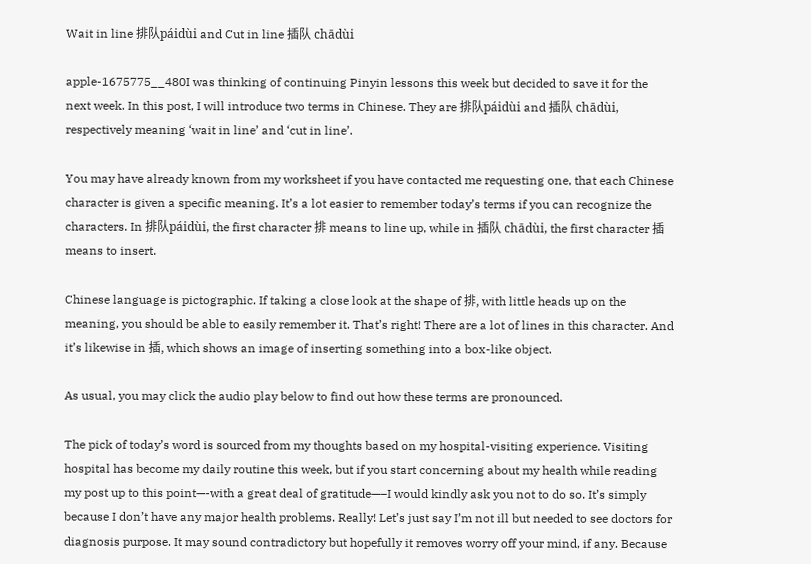Wait in line 排队páidùi and Cut in line 插队 chādùi

apple-1675775__480I was thinking of continuing Pinyin lessons this week but decided to save it for the next week. In this post, I will introduce two terms in Chinese. They are 排队páidùi and 插队 chādùi, respectively meaning ‘wait in line’ and ‘cut in line’.

You may have already known from my worksheet if you have contacted me requesting one, that each Chinese character is given a specific meaning. It’s a lot easier to remember today’s terms if you can recognize the characters. In 排队páidùi, the first character 排 means to line up, while in 插队 chādùi, the first character 插 means to insert.

Chinese language is pictographic. If taking a close look at the shape of 排, with little heads up on the meaning, you should be able to easily remember it. That’s right! There are a lot of lines in this character. And it’s likewise in 插, which shows an image of inserting something into a box-like object.

As usual, you may click the audio play below to find out how these terms are pronounced.

The pick of today’s word is sourced from my thoughts based on my hospital-visiting experience. Visiting hospital has become my daily routine this week, but if you start concerning about my health while reading my post up to this point—-with a great deal of gratitude—–I would kindly ask you not to do so. It’s simply because I don’t have any major health problems. Really! Let’s just say I’m not ill but needed to see doctors for diagnosis purpose. It may sound contradictory but hopefully it removes worry off your mind, if any. Because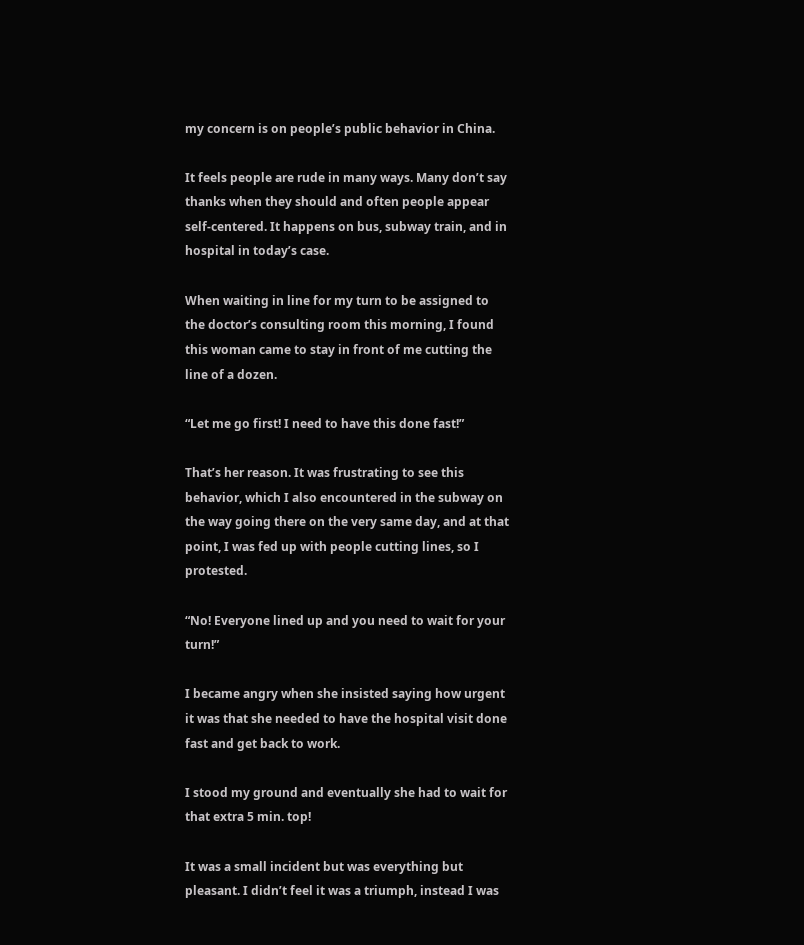my concern is on people’s public behavior in China.

It feels people are rude in many ways. Many don’t say thanks when they should and often people appear self-centered. It happens on bus, subway train, and in hospital in today’s case.

When waiting in line for my turn to be assigned to the doctor’s consulting room this morning, I found this woman came to stay in front of me cutting the line of a dozen.

“Let me go first! I need to have this done fast!”

That’s her reason. It was frustrating to see this behavior, which I also encountered in the subway on the way going there on the very same day, and at that point, I was fed up with people cutting lines, so I protested.

“No! Everyone lined up and you need to wait for your turn!”

I became angry when she insisted saying how urgent it was that she needed to have the hospital visit done fast and get back to work.

I stood my ground and eventually she had to wait for that extra 5 min. top!

It was a small incident but was everything but pleasant. I didn’t feel it was a triumph, instead I was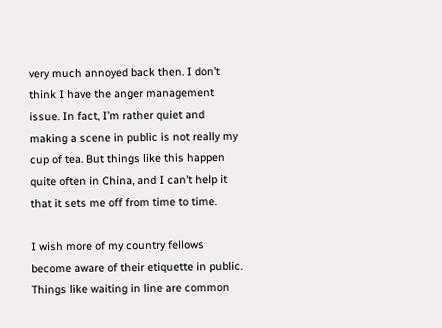very much annoyed back then. I don’t think I have the anger management issue. In fact, I’m rather quiet and making a scene in public is not really my cup of tea. But things like this happen quite often in China, and I can’t help it that it sets me off from time to time.

I wish more of my country fellows become aware of their etiquette in public. Things like waiting in line are common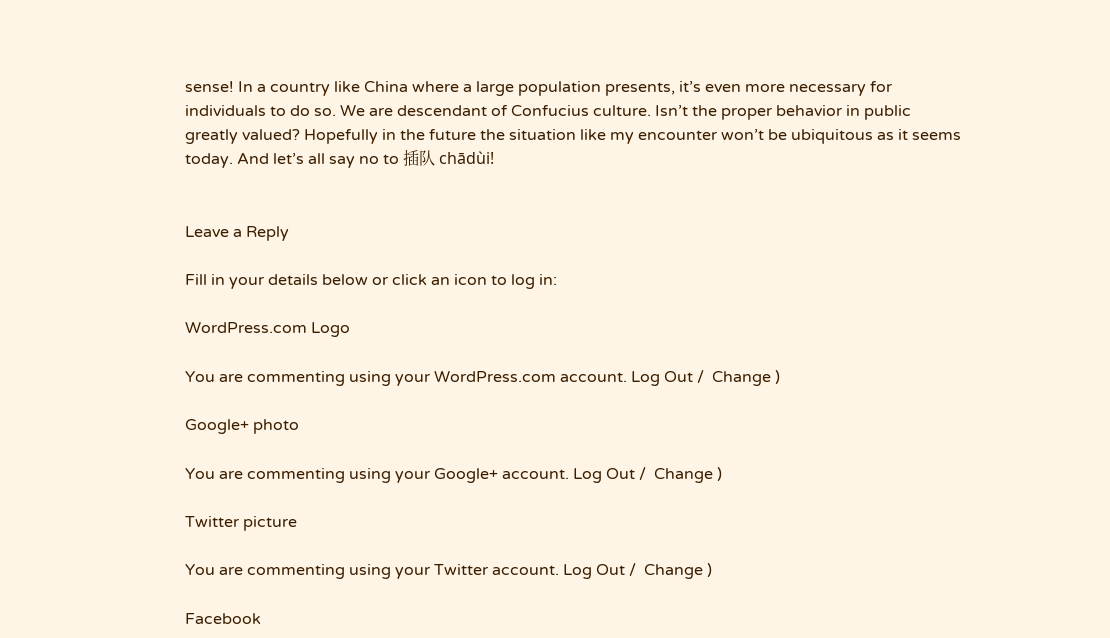sense! In a country like China where a large population presents, it’s even more necessary for individuals to do so. We are descendant of Confucius culture. Isn’t the proper behavior in public greatly valued? Hopefully in the future the situation like my encounter won’t be ubiquitous as it seems today. And let’s all say no to 插队 chādùi!


Leave a Reply

Fill in your details below or click an icon to log in:

WordPress.com Logo

You are commenting using your WordPress.com account. Log Out /  Change )

Google+ photo

You are commenting using your Google+ account. Log Out /  Change )

Twitter picture

You are commenting using your Twitter account. Log Out /  Change )

Facebook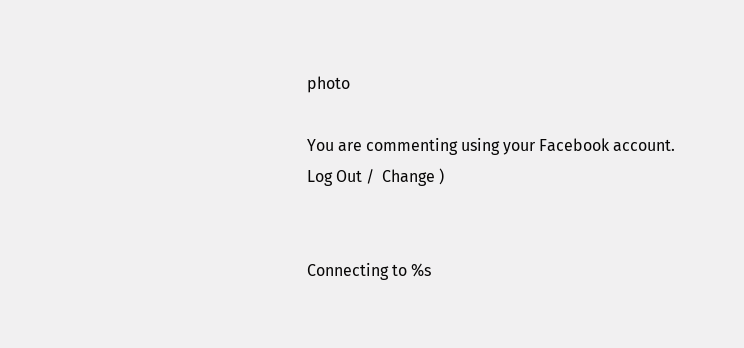photo

You are commenting using your Facebook account. Log Out /  Change )


Connecting to %s